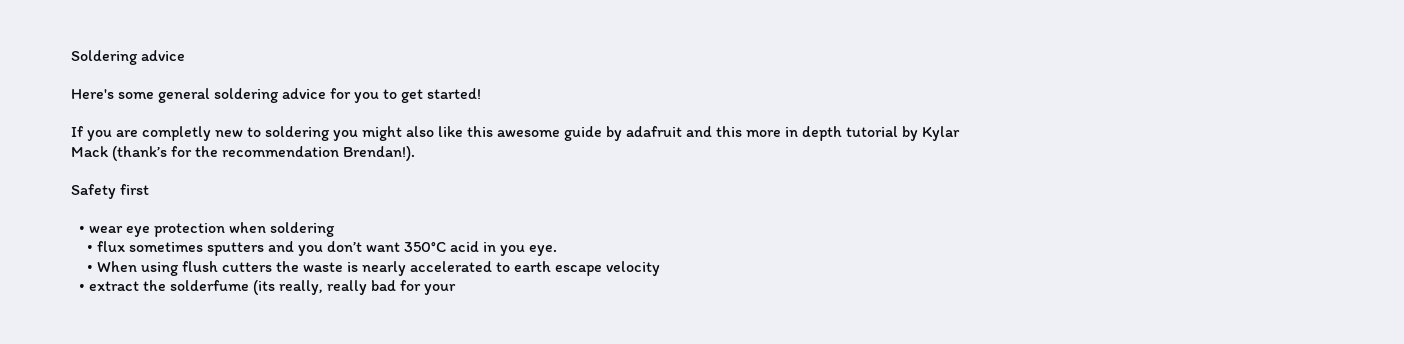Soldering advice

Here's some general soldering advice for you to get started!

If you are completly new to soldering you might also like this awesome guide by adafruit and this more in depth tutorial by Kylar Mack (thank’s for the recommendation Brendan!).

Safety first

  • wear eye protection when soldering
    • flux sometimes sputters and you don’t want 350°C acid in you eye.
    • When using flush cutters the waste is nearly accelerated to earth escape velocity
  • extract the solderfume (its really, really bad for your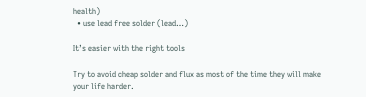health)
  • use lead free solder (lead…)

It’s easier with the right tools

Try to avoid cheap solder and flux as most of the time they will make your life harder.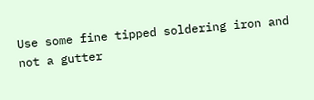Use some fine tipped soldering iron and not a gutter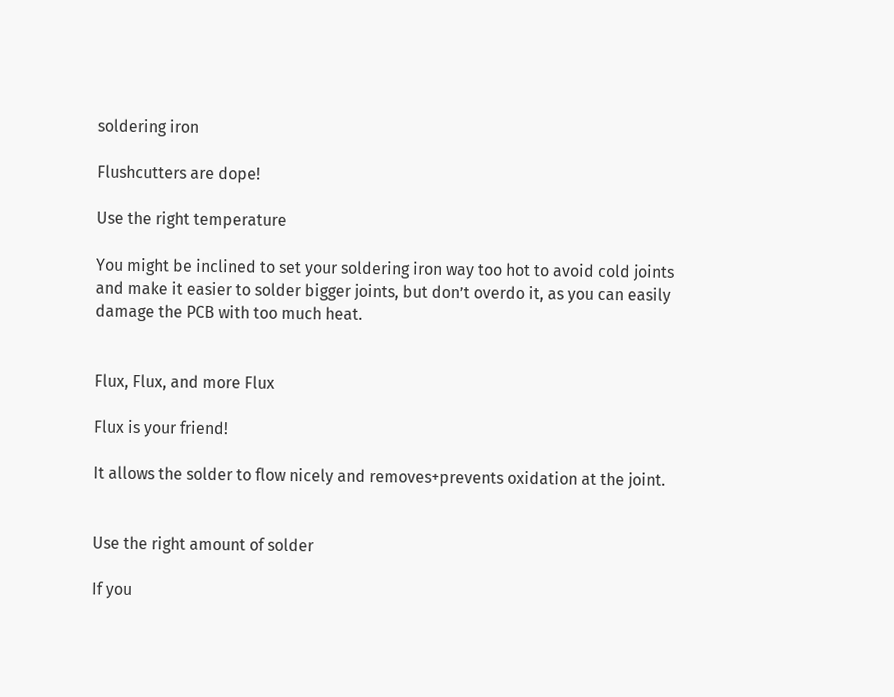soldering iron

Flushcutters are dope!

Use the right temperature

You might be inclined to set your soldering iron way too hot to avoid cold joints and make it easier to solder bigger joints, but don’t overdo it, as you can easily damage the PCB with too much heat.


Flux, Flux, and more Flux

Flux is your friend!

It allows the solder to flow nicely and removes+prevents oxidation at the joint.


Use the right amount of solder

If you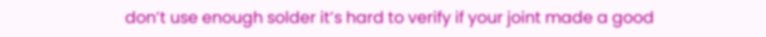don’t use enough solder it’s hard to verify if your joint made a good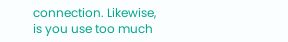connection. Likewise, is you use too much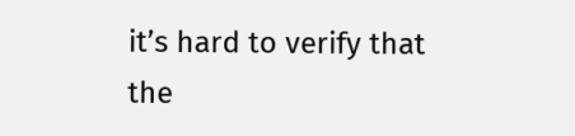it’s hard to verify that the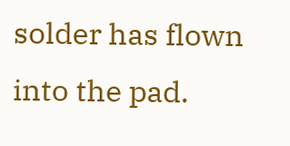solder has flown into the pad.